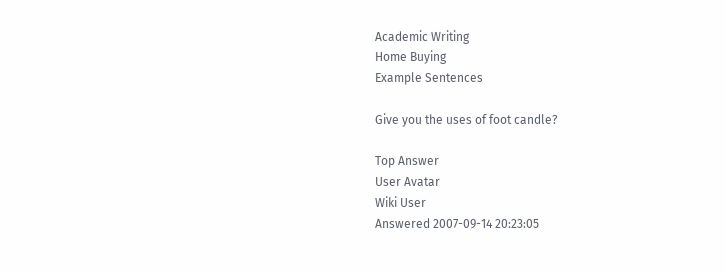Academic Writing
Home Buying
Example Sentences

Give you the uses of foot candle?

Top Answer
User Avatar
Wiki User
Answered 2007-09-14 20:23:05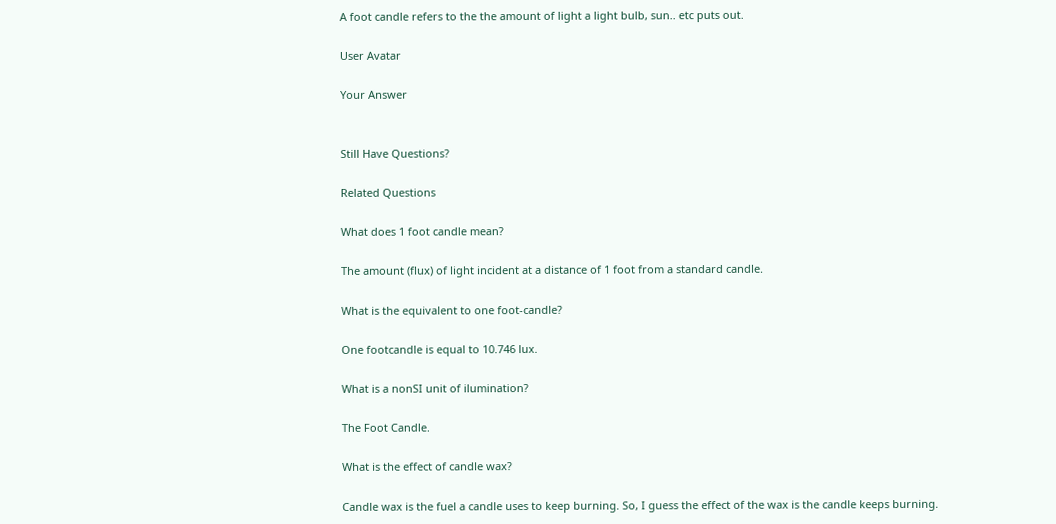A foot candle refers to the the amount of light a light bulb, sun.. etc puts out.

User Avatar

Your Answer


Still Have Questions?

Related Questions

What does 1 foot candle mean?

The amount (flux) of light incident at a distance of 1 foot from a standard candle.

What is the equivalent to one foot-candle?

One footcandle is equal to 10.746 lux.

What is a nonSI unit of ilumination?

The Foot Candle.

What is the effect of candle wax?

Candle wax is the fuel a candle uses to keep burning. So, I guess the effect of the wax is the candle keeps burning.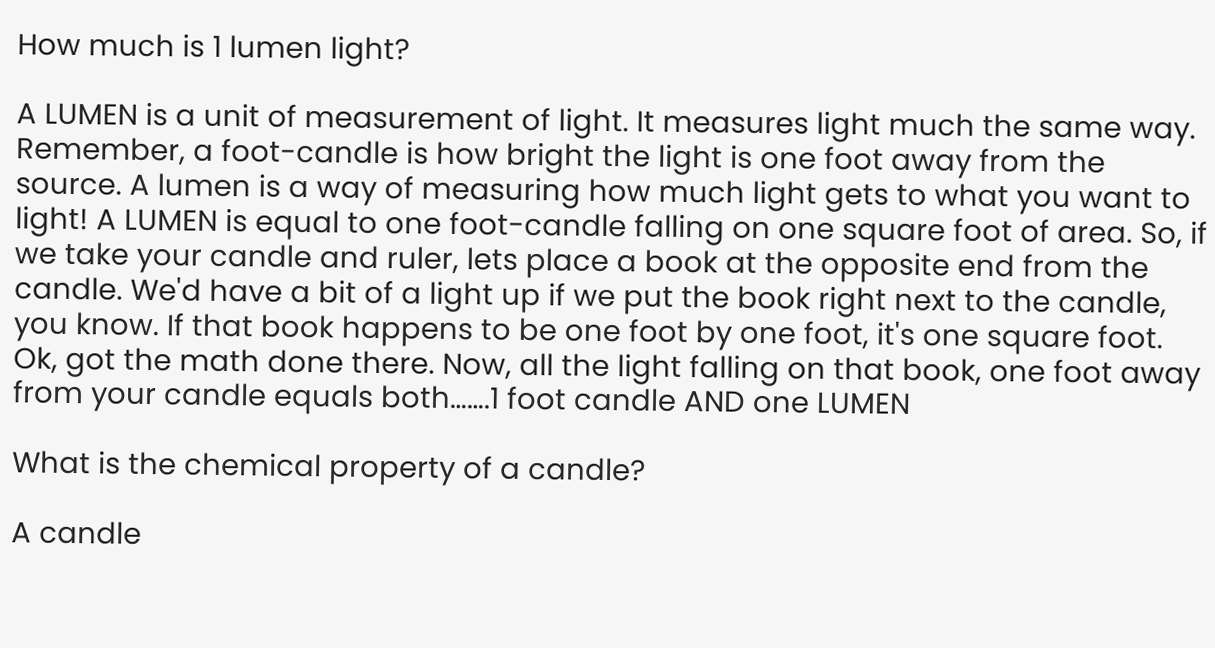How much is 1 lumen light?

A LUMEN is a unit of measurement of light. It measures light much the same way. Remember, a foot-candle is how bright the light is one foot away from the source. A lumen is a way of measuring how much light gets to what you want to light! A LUMEN is equal to one foot-candle falling on one square foot of area. So, if we take your candle and ruler, lets place a book at the opposite end from the candle. We'd have a bit of a light up if we put the book right next to the candle, you know. If that book happens to be one foot by one foot, it's one square foot. Ok, got the math done there. Now, all the light falling on that book, one foot away from your candle equals both…….1 foot candle AND one LUMEN

What is the chemical property of a candle?

A candle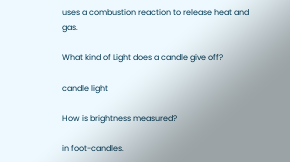uses a combustion reaction to release heat and gas.

What kind of Light does a candle give off?

candle light

How is brightness measured?

in foot-candles.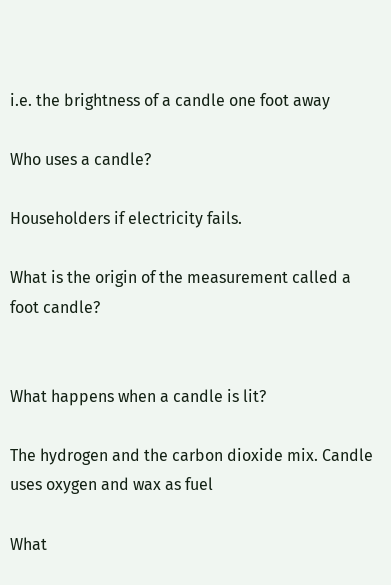i.e. the brightness of a candle one foot away

Who uses a candle?

Householders if electricity fails.

What is the origin of the measurement called a foot candle?


What happens when a candle is lit?

The hydrogen and the carbon dioxide mix. Candle uses oxygen and wax as fuel

What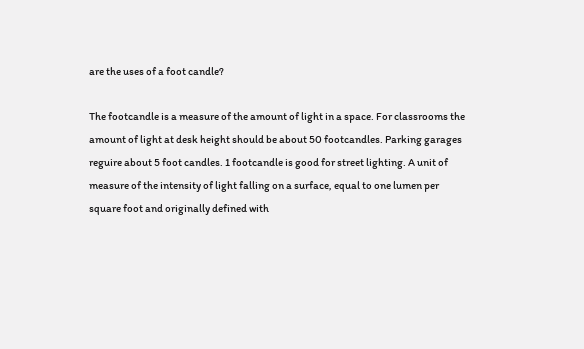are the uses of a foot candle?

The footcandle is a measure of the amount of light in a space. For classrooms the amount of light at desk height should be about 50 footcandles. Parking garages reguire about 5 foot candles. 1 footcandle is good for street lighting. A unit of measure of the intensity of light falling on a surface, equal to one lumen per square foot and originally defined with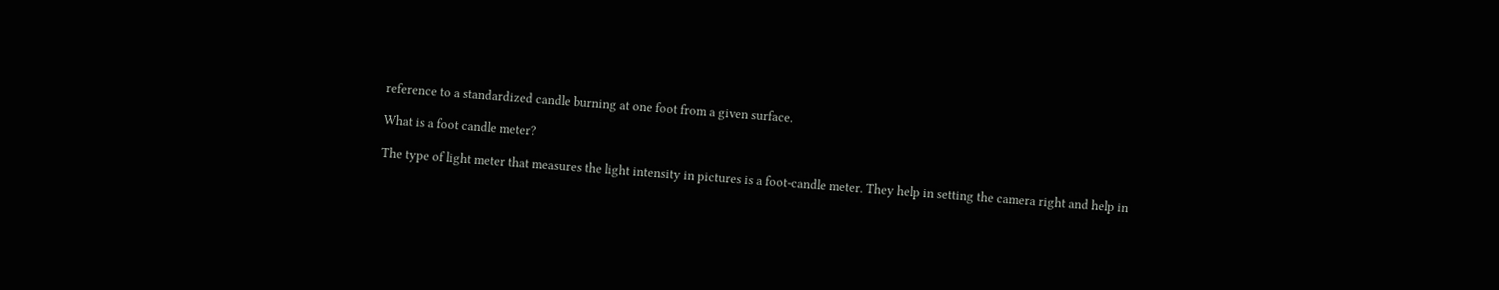reference to a standardized candle burning at one foot from a given surface.

What is a foot candle meter?

The type of light meter that measures the light intensity in pictures is a foot-candle meter. They help in setting the camera right and help in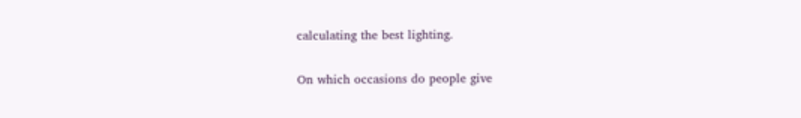calculating the best lighting.

On which occasions do people give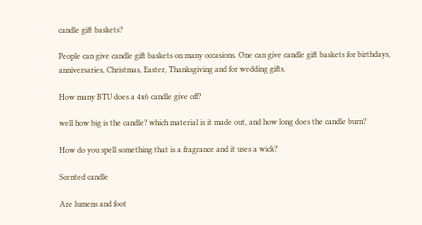candle gift baskets?

People can give candle gift baskets on many occasions. One can give candle gift baskets for birthdays, anniversaries, Christmas, Easter, Thanksgiving and for wedding gifts.

How many BTU does a 4x6 candle give off?

well how big is the candle? which material is it made out, and how long does the candle burn?

How do you spell something that is a fragrance and it uses a wick?

Scented candle

Are lumens and foot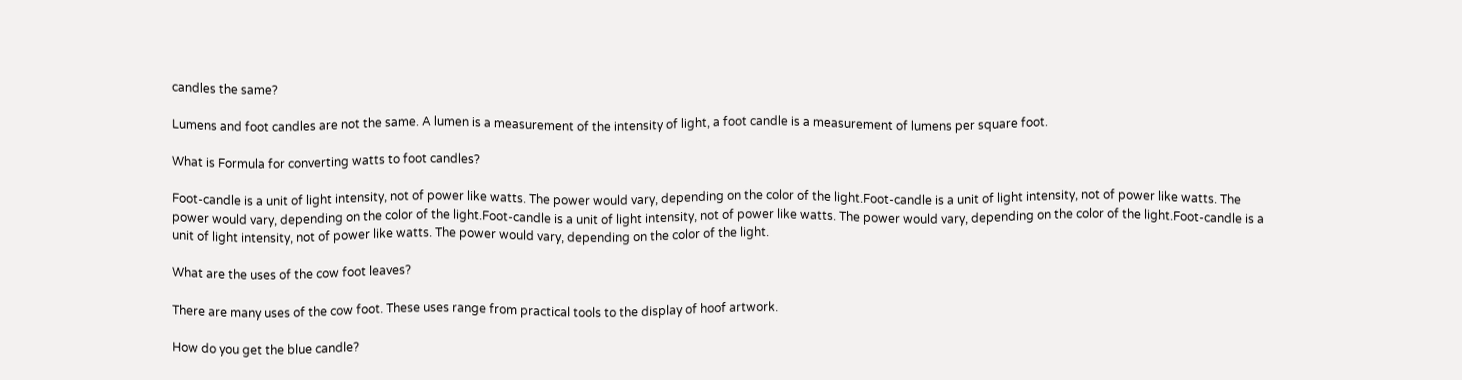candles the same?

Lumens and foot candles are not the same. A lumen is a measurement of the intensity of light, a foot candle is a measurement of lumens per square foot.

What is Formula for converting watts to foot candles?

Foot-candle is a unit of light intensity, not of power like watts. The power would vary, depending on the color of the light.Foot-candle is a unit of light intensity, not of power like watts. The power would vary, depending on the color of the light.Foot-candle is a unit of light intensity, not of power like watts. The power would vary, depending on the color of the light.Foot-candle is a unit of light intensity, not of power like watts. The power would vary, depending on the color of the light.

What are the uses of the cow foot leaves?

There are many uses of the cow foot. These uses range from practical tools to the display of hoof artwork.

How do you get the blue candle?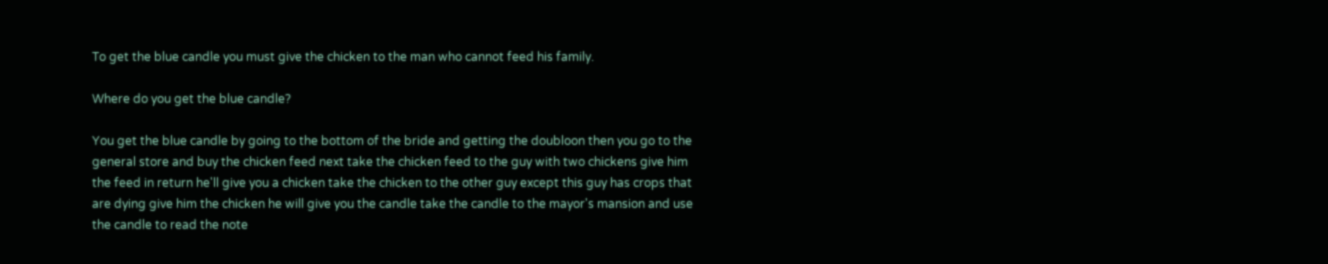To get the blue candle you must give the chicken to the man who cannot feed his family.

Where do you get the blue candle?

You get the blue candle by going to the bottom of the bride and getting the doubloon then you go to the general store and buy the chicken feed next take the chicken feed to the guy with two chickens give him the feed in return he'll give you a chicken take the chicken to the other guy except this guy has crops that are dying give him the chicken he will give you the candle take the candle to the mayor's mansion and use the candle to read the note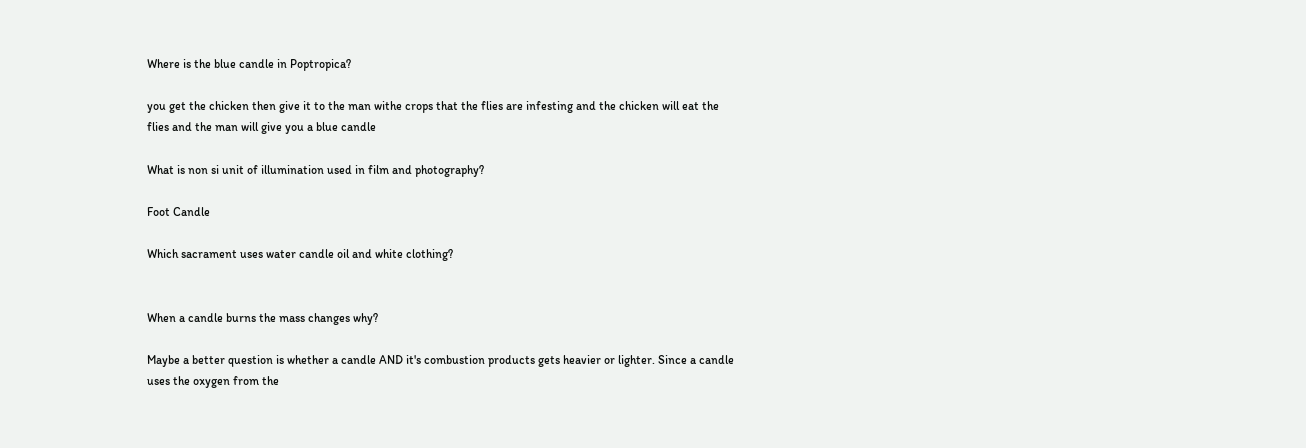Where is the blue candle in Poptropica?

you get the chicken then give it to the man withe crops that the flies are infesting and the chicken will eat the flies and the man will give you a blue candle

What is non si unit of illumination used in film and photography?

Foot Candle

Which sacrament uses water candle oil and white clothing?


When a candle burns the mass changes why?

Maybe a better question is whether a candle AND it's combustion products gets heavier or lighter. Since a candle uses the oxygen from the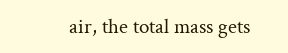air, the total mass gets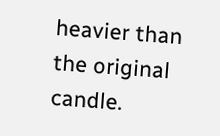heavier than the original candle.